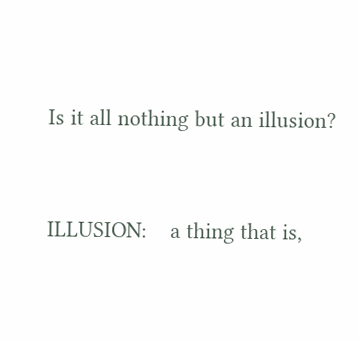Is it all nothing but an illusion?


ILLUSION:    a thing that is,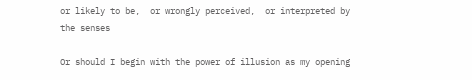or likely to be,  or wrongly perceived,  or interpreted by the senses

Or should I begin with the power of illusion as my opening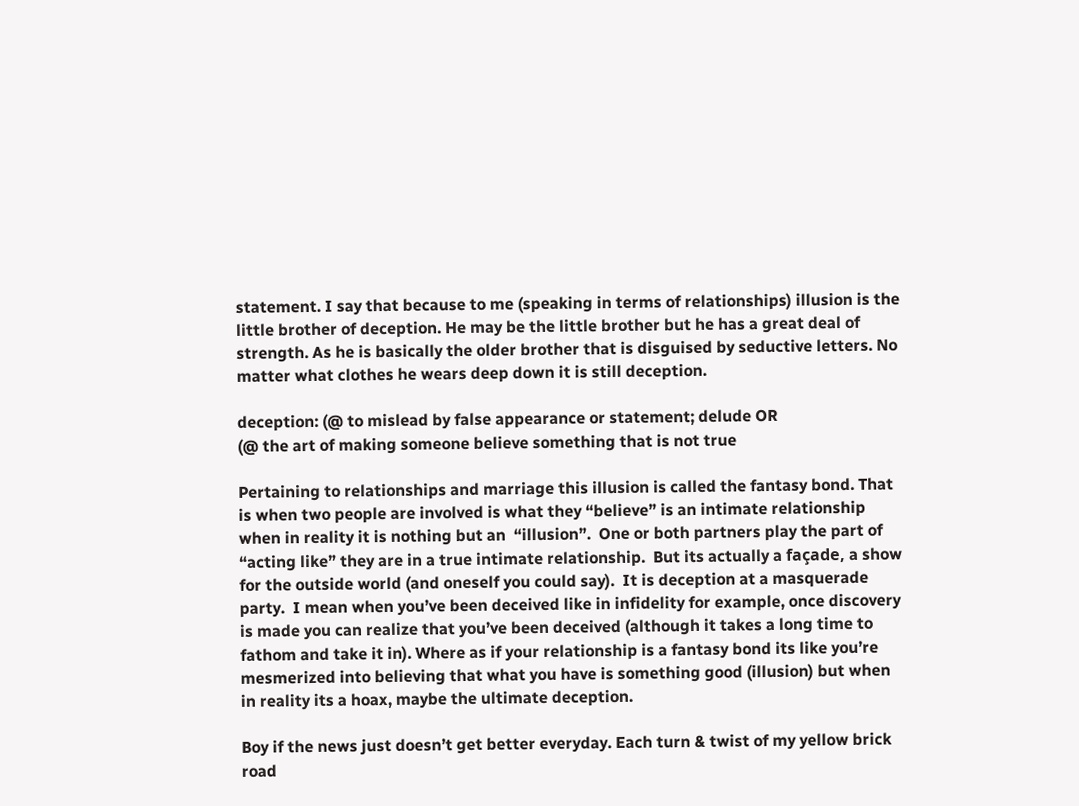statement. I say that because to me (speaking in terms of relationships) illusion is the little brother of deception. He may be the little brother but he has a great deal of strength. As he is basically the older brother that is disguised by seductive letters. No matter what clothes he wears deep down it is still deception.

deception: (@ to mislead by false appearance or statement; delude OR
(@ the art of making someone believe something that is not true

Pertaining to relationships and marriage this illusion is called the fantasy bond. That is when two people are involved is what they “believe” is an intimate relationship when in reality it is nothing but an  “illusion”.  One or both partners play the part of “acting like” they are in a true intimate relationship.  But its actually a façade, a show for the outside world (and oneself you could say).  It is deception at a masquerade party.  I mean when you’ve been deceived like in infidelity for example, once discovery is made you can realize that you’ve been deceived (although it takes a long time to fathom and take it in). Where as if your relationship is a fantasy bond its like you’re mesmerized into believing that what you have is something good (illusion) but when in reality its a hoax, maybe the ultimate deception.

Boy if the news just doesn’t get better everyday. Each turn & twist of my yellow brick road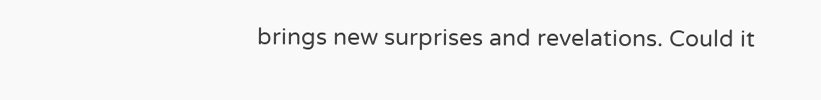brings new surprises and revelations. Could it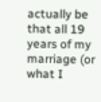actually be that all 19 years of my marriage (or what I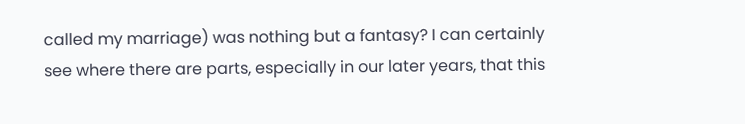called my marriage) was nothing but a fantasy? I can certainly see where there are parts, especially in our later years, that this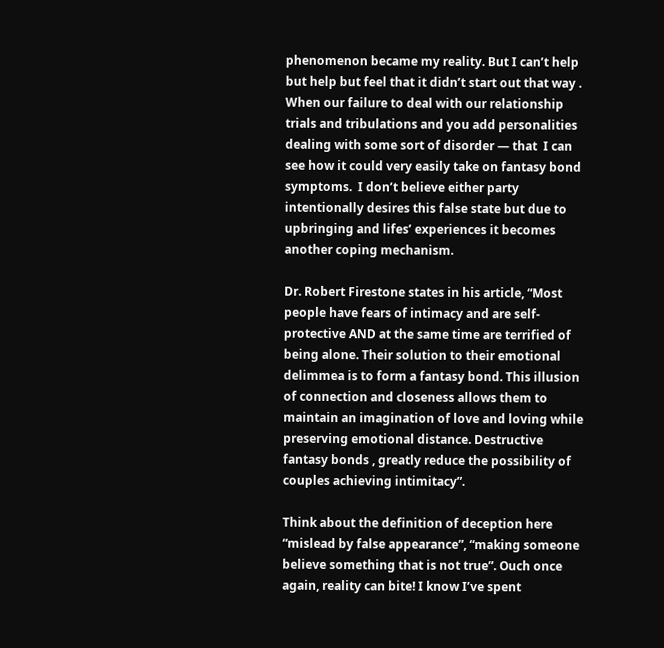phenomenon became my reality. But I can’t help but help but feel that it didn’t start out that way . When our failure to deal with our relationship trials and tribulations and you add personalities dealing with some sort of disorder — that  I can see how it could very easily take on fantasy bond symptoms.  I don’t believe either party intentionally desires this false state but due to upbringing and lifes’ experiences it becomes another coping mechanism.

Dr. Robert Firestone states in his article, “Most people have fears of intimacy and are self-protective AND at the same time are terrified of being alone. Their solution to their emotional delimmea is to form a fantasy bond. This illusion of connection and closeness allows them to maintain an imagination of love and loving while preserving emotional distance. Destructive fantasy bonds , greatly reduce the possibility of couples achieving intimitacy”.

Think about the definition of deception here “mislead by false appearance”, “making someone believe something that is not true”. Ouch once again, reality can bite! I know I’ve spent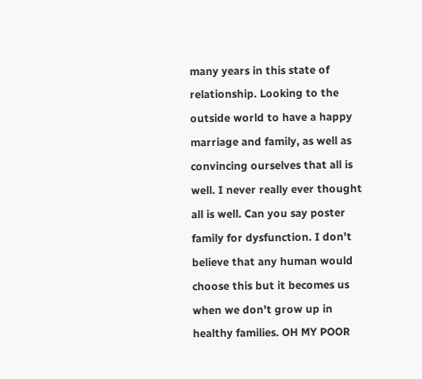many years in this state of relationship. Looking to the outside world to have a happy marriage and family, as well as convincing ourselves that all is well. I never really ever thought all is well. Can you say poster family for dysfunction. I don’t believe that any human would choose this but it becomes us when we don’t grow up in healthy families. OH MY POOR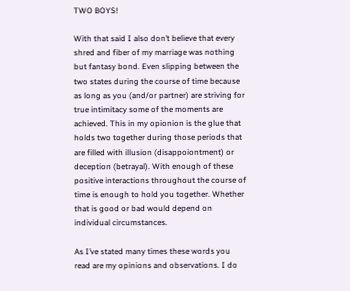TWO BOYS!

With that said I also don’t believe that every shred and fiber of my marriage was nothing but fantasy bond. Even slipping between the two states during the course of time because as long as you (and/or partner) are striving for true intimitacy some of the moments are achieved. This in my opionion is the glue that holds two together during those periods that are filled with illusion (disappoiontment) or deception (betrayal). With enough of these positive interactions throughout the course of time is enough to hold you together. Whether that is good or bad would depend on individual circumstances.

As I’ve stated many times these words you read are my opinions and observations. I do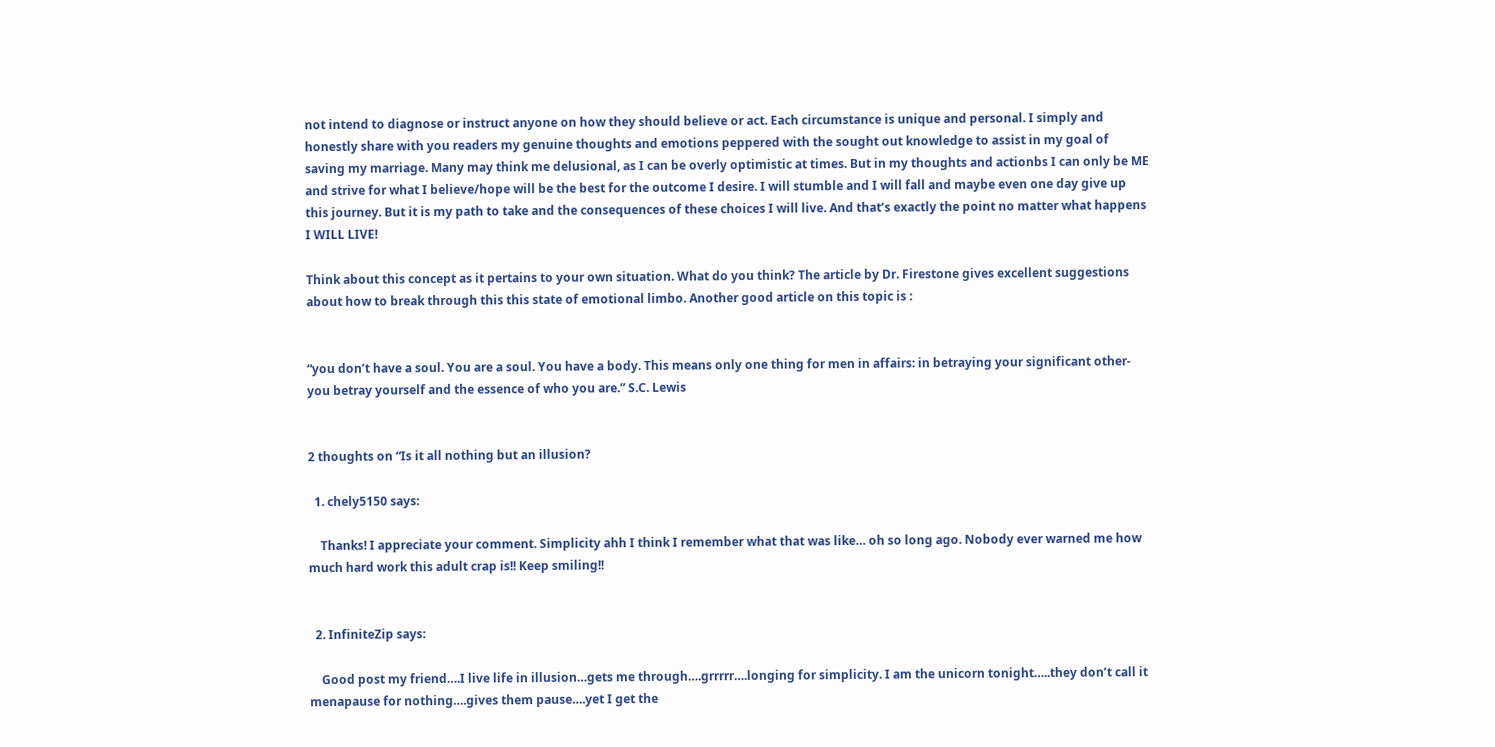not intend to diagnose or instruct anyone on how they should believe or act. Each circumstance is unique and personal. I simply and honestly share with you readers my genuine thoughts and emotions peppered with the sought out knowledge to assist in my goal of saving my marriage. Many may think me delusional, as I can be overly optimistic at times. But in my thoughts and actionbs I can only be ME and strive for what I believe/hope will be the best for the outcome I desire. I will stumble and I will fall and maybe even one day give up this journey. But it is my path to take and the consequences of these choices I will live. And that’s exactly the point no matter what happens I WILL LIVE!

Think about this concept as it pertains to your own situation. What do you think? The article by Dr. Firestone gives excellent suggestions about how to break through this this state of emotional limbo. Another good article on this topic is :


“you don’t have a soul. You are a soul. You have a body. This means only one thing for men in affairs: in betraying your significant other-you betray yourself and the essence of who you are.” S.C. Lewis


2 thoughts on “Is it all nothing but an illusion?

  1. chely5150 says:

    Thanks! I appreciate your comment. Simplicity ahh I think I remember what that was like… oh so long ago. Nobody ever warned me how much hard work this adult crap is!! Keep smiling!!


  2. InfiniteZip says:

    Good post my friend….I live life in illusion…gets me through….grrrrr….longing for simplicity. I am the unicorn tonight…..they don’t call it menapause for nothing….gives them pause….yet I get the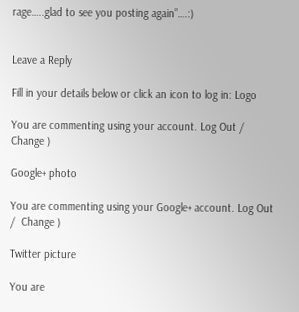rage…..glad to see you posting again”….:)


Leave a Reply

Fill in your details below or click an icon to log in: Logo

You are commenting using your account. Log Out /  Change )

Google+ photo

You are commenting using your Google+ account. Log Out /  Change )

Twitter picture

You are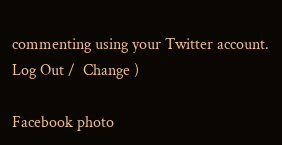commenting using your Twitter account. Log Out /  Change )

Facebook photo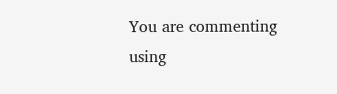You are commenting using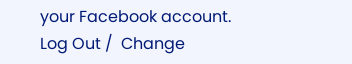your Facebook account. Log Out /  Change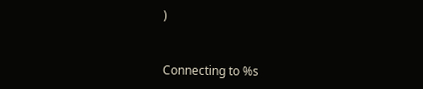)


Connecting to %s